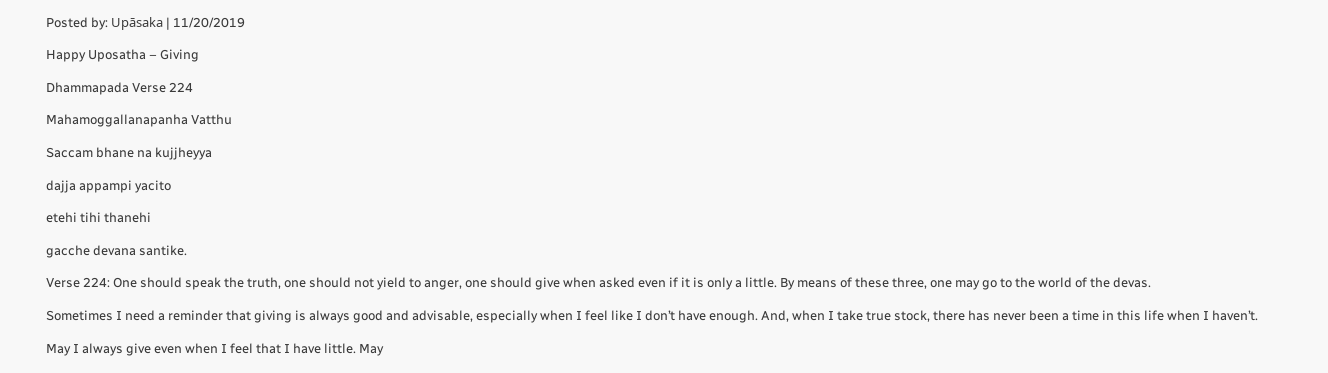Posted by: Upāsaka | 11/20/2019

Happy Uposatha – Giving

Dhammapada Verse 224

Mahamoggallanapanha Vatthu

Saccam bhane na kujjheyya

dajja appampi yacito

etehi tihi thanehi

gacche devana santike.

Verse 224: One should speak the truth, one should not yield to anger, one should give when asked even if it is only a little. By means of these three, one may go to the world of the devas.

Sometimes I need a reminder that giving is always good and advisable, especially when I feel like I don’t have enough. And, when I take true stock, there has never been a time in this life when I haven’t.

May I always give even when I feel that I have little. May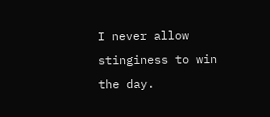I never allow stinginess to win the day.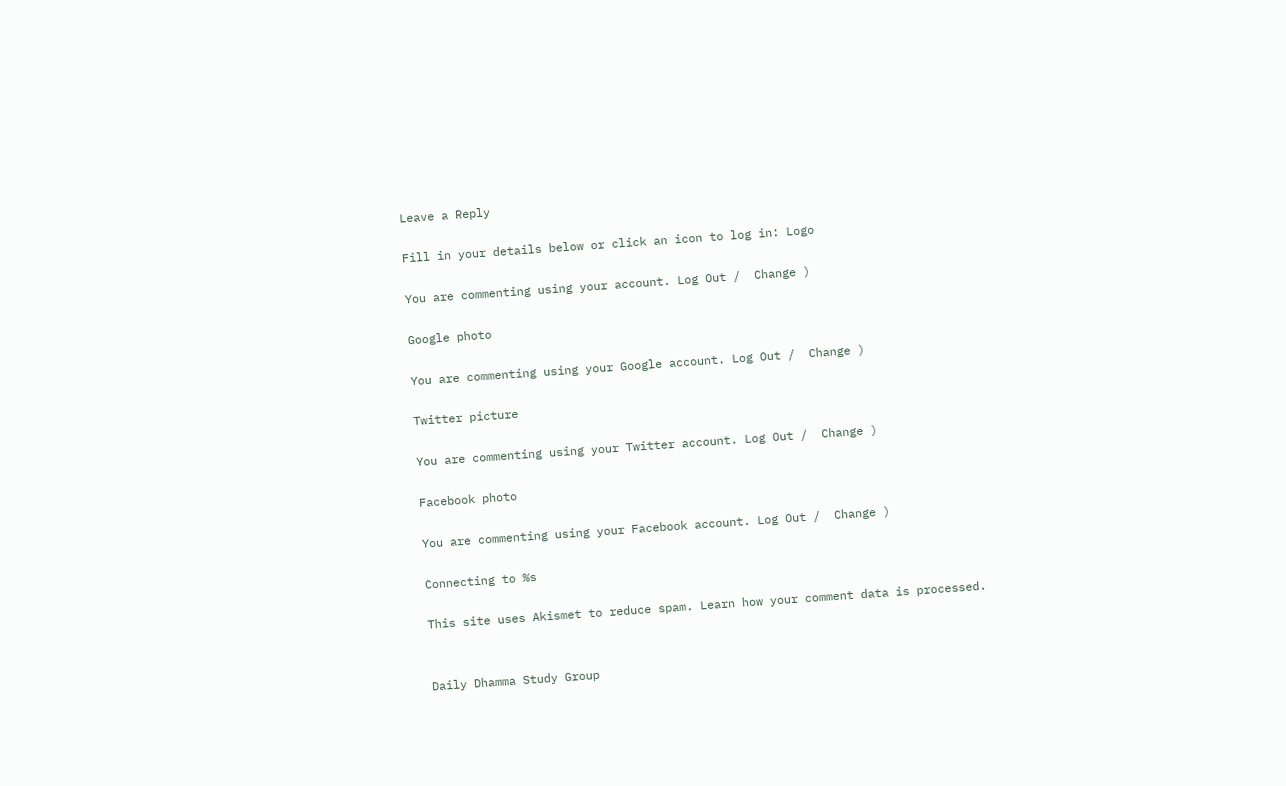Leave a Reply

Fill in your details below or click an icon to log in: Logo

You are commenting using your account. Log Out /  Change )

Google photo

You are commenting using your Google account. Log Out /  Change )

Twitter picture

You are commenting using your Twitter account. Log Out /  Change )

Facebook photo

You are commenting using your Facebook account. Log Out /  Change )

Connecting to %s

This site uses Akismet to reduce spam. Learn how your comment data is processed.


Daily Dhamma Study Group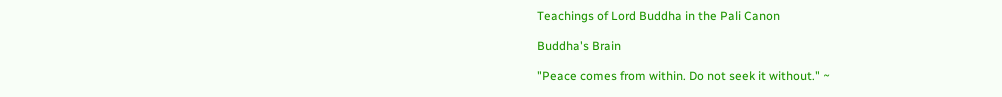Teachings of Lord Buddha in the Pali Canon

Buddha's Brain

"Peace comes from within. Do not seek it without." ~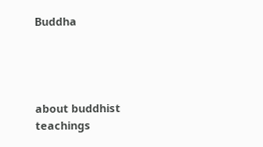Buddha




about buddhist teachings